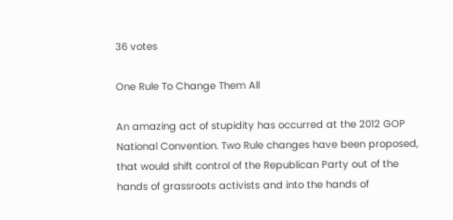36 votes

One Rule To Change Them All

An amazing act of stupidity has occurred at the 2012 GOP National Convention. Two Rule changes have been proposed, that would shift control of the Republican Party out of the hands of grassroots activists and into the hands of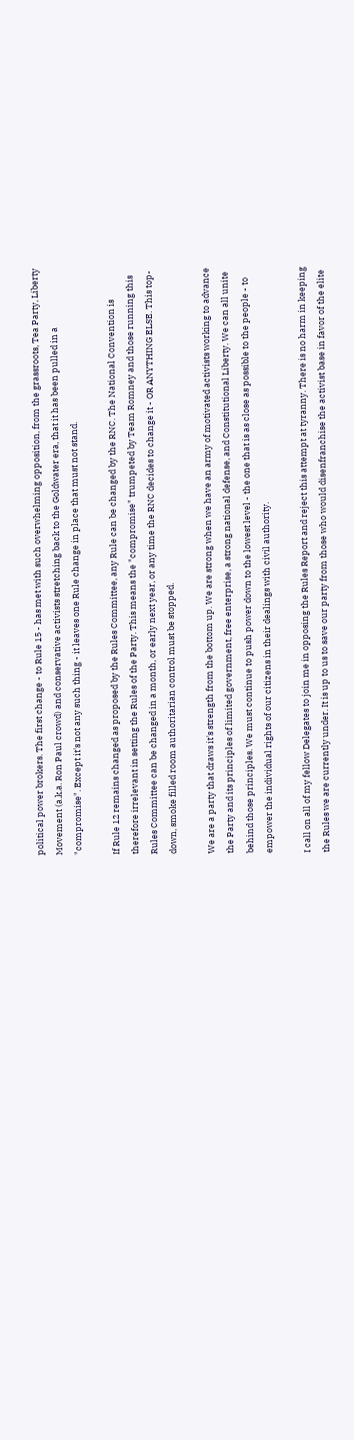political power brokers. The first change - to Rule 15 - has met with such overwhelming opposition, from the grassroots, Tea Party, Liberty Movement (a.k.a. Ron Paul crowd) and conservative activists stretching back to the Goldwater era, that it has been pulled in a "compromise". Except it's not any such thing - it leaves one Rule change in place that must not stand.

If Rule 12 remains changed as proposed by the Rules Committee, any Rule can be changed by the RNC. The National Convention is therefore irrelevant in setting the Rules of the Party. This means the "compromise" trumpeted by Team Romney and those running this Rules Committee can be changed in a month, or early next year, or any time the RNC decides to change it - OR ANYTHING ELSE. This top-down, smoke filled room authoritarian control must be stopped.

We are a party that draws it's strength from the bottom up. We are strong when we have an army of motivated activists working to advance the Party and its principles of limited government, free enterprise, a strong national defense, and Constitutional Liberty. We can all unite behind those principles. We must continue to push power down to the lowest level - the one that is as close as possible to the people - to empower the individual rights of our citizens in their dealings with civil authority.

I call on all of my fellow Delegates to join me in opposing the Rules Report and reject this attempt at tyranny. There is no harm in keeping the Rules we are currently under. It is up to us to save our party from those who would disenfranchise the activist base in favor of the elite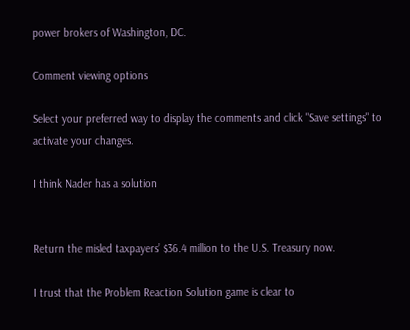power brokers of Washington, DC.

Comment viewing options

Select your preferred way to display the comments and click "Save settings" to activate your changes.

I think Nader has a solution


Return the misled taxpayers’ $36.4 million to the U.S. Treasury now.

I trust that the Problem Reaction Solution game is clear to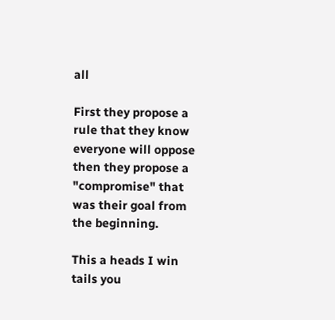all

First they propose a rule that they know everyone will oppose then they propose a "compromise" that was their goal from the beginning.

This a heads I win tails you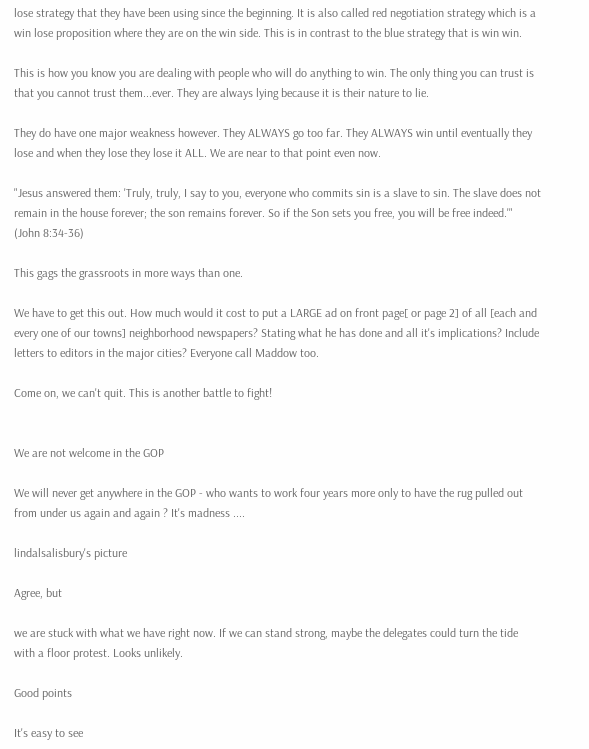lose strategy that they have been using since the beginning. It is also called red negotiation strategy which is a win lose proposition where they are on the win side. This is in contrast to the blue strategy that is win win.

This is how you know you are dealing with people who will do anything to win. The only thing you can trust is that you cannot trust them...ever. They are always lying because it is their nature to lie.

They do have one major weakness however. They ALWAYS go too far. They ALWAYS win until eventually they lose and when they lose they lose it ALL. We are near to that point even now.

"Jesus answered them: 'Truly, truly, I say to you, everyone who commits sin is a slave to sin. The slave does not remain in the house forever; the son remains forever. So if the Son sets you free, you will be free indeed.'" (John 8:34-36)

This gags the grassroots in more ways than one.

We have to get this out. How much would it cost to put a LARGE ad on front page[ or page 2] of all [each and every one of our towns] neighborhood newspapers? Stating what he has done and all it's implications? Include letters to editors in the major cities? Everyone call Maddow too.

Come on, we can't quit. This is another battle to fight!


We are not welcome in the GOP

We will never get anywhere in the GOP - who wants to work four years more only to have the rug pulled out from under us again and again ? It's madness ....

lindalsalisbury's picture

Agree, but

we are stuck with what we have right now. If we can stand strong, maybe the delegates could turn the tide with a floor protest. Looks unlikely.

Good points

It's easy to see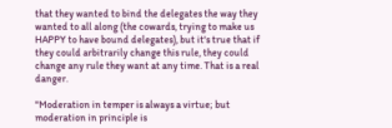that they wanted to bind the delegates the way they wanted to all along (the cowards, trying to make us HAPPY to have bound delegates), but it's true that if they could arbitrarily change this rule, they could change any rule they want at any time. That is a real danger.

"Moderation in temper is always a virtue; but moderation in principle is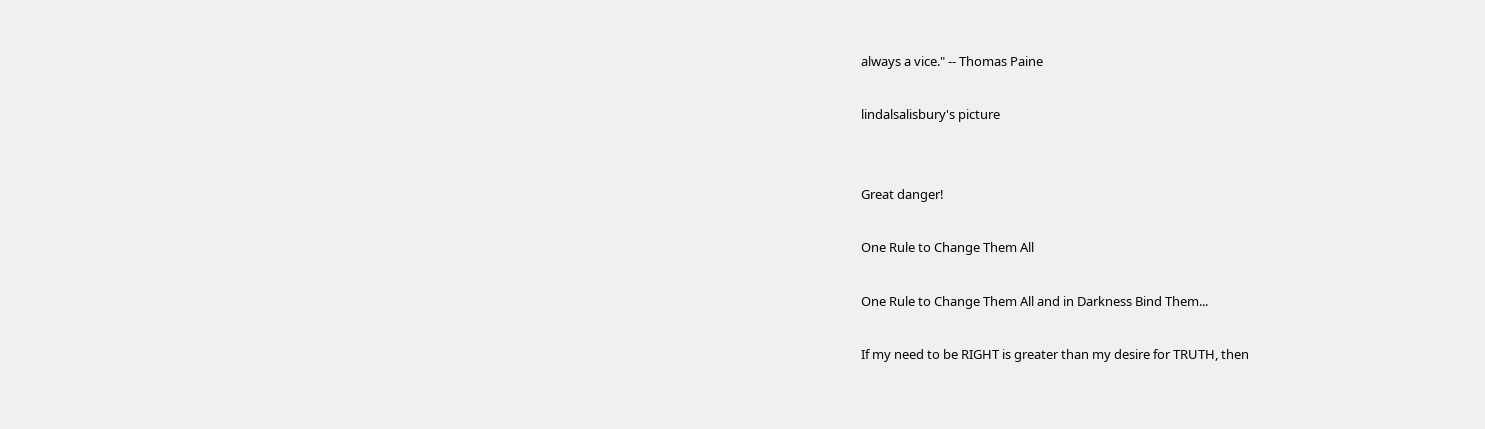always a vice." -- Thomas Paine

lindalsalisbury's picture


Great danger!

One Rule to Change Them All

One Rule to Change Them All and in Darkness Bind Them...

If my need to be RIGHT is greater than my desire for TRUTH, then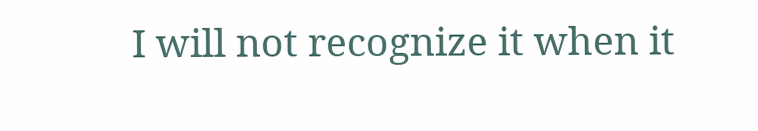I will not recognize it when it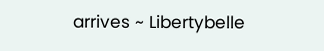arrives ~ Libertybelle